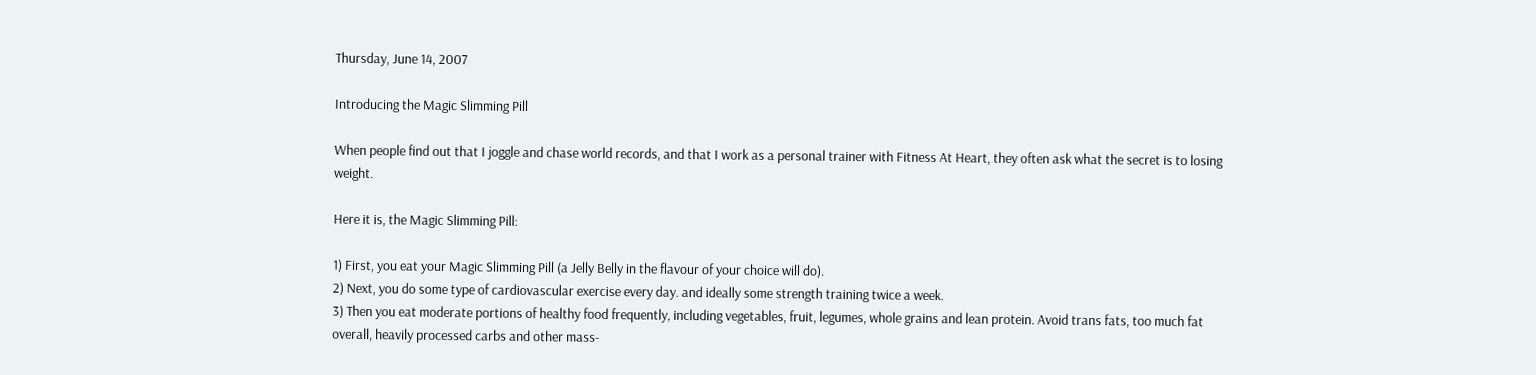Thursday, June 14, 2007

Introducing the Magic Slimming Pill

When people find out that I joggle and chase world records, and that I work as a personal trainer with Fitness At Heart, they often ask what the secret is to losing weight.

Here it is, the Magic Slimming Pill:

1) First, you eat your Magic Slimming Pill (a Jelly Belly in the flavour of your choice will do).
2) Next, you do some type of cardiovascular exercise every day. and ideally some strength training twice a week.
3) Then you eat moderate portions of healthy food frequently, including vegetables, fruit, legumes, whole grains and lean protein. Avoid trans fats, too much fat overall, heavily processed carbs and other mass-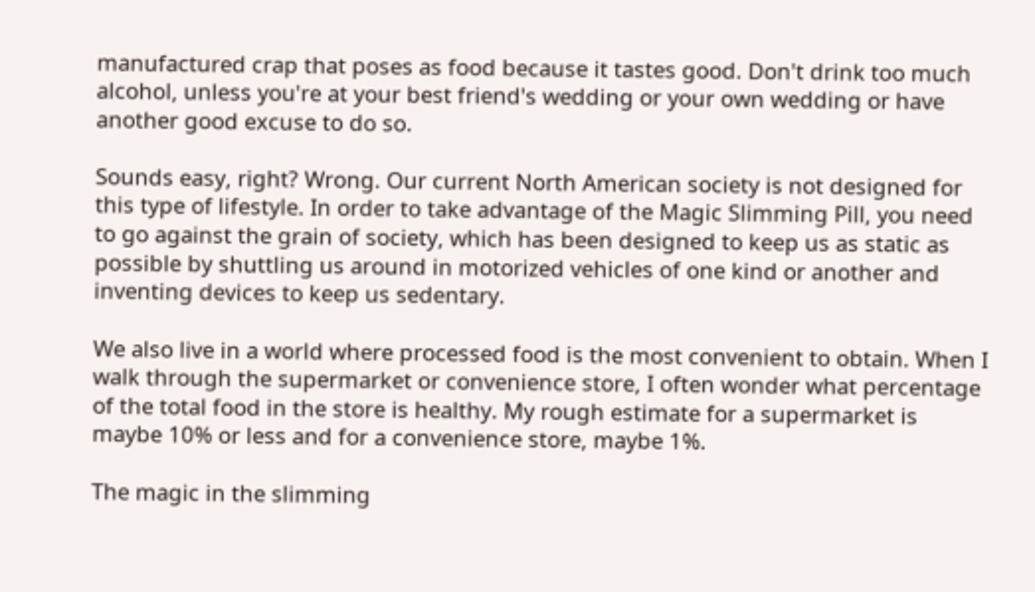manufactured crap that poses as food because it tastes good. Don't drink too much alcohol, unless you're at your best friend's wedding or your own wedding or have another good excuse to do so.

Sounds easy, right? Wrong. Our current North American society is not designed for this type of lifestyle. In order to take advantage of the Magic Slimming Pill, you need to go against the grain of society, which has been designed to keep us as static as possible by shuttling us around in motorized vehicles of one kind or another and inventing devices to keep us sedentary.

We also live in a world where processed food is the most convenient to obtain. When I walk through the supermarket or convenience store, I often wonder what percentage of the total food in the store is healthy. My rough estimate for a supermarket is maybe 10% or less and for a convenience store, maybe 1%.

The magic in the slimming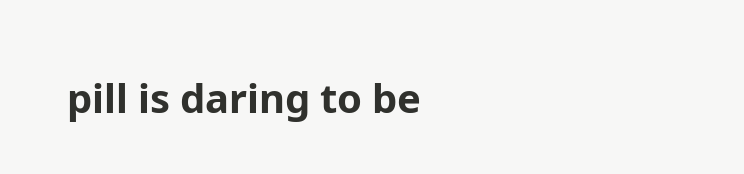pill is daring to be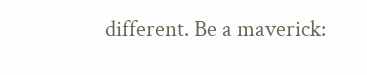different. Be a maverick: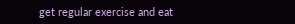get regular exercise and eat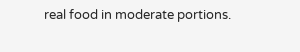real food in moderate portions.